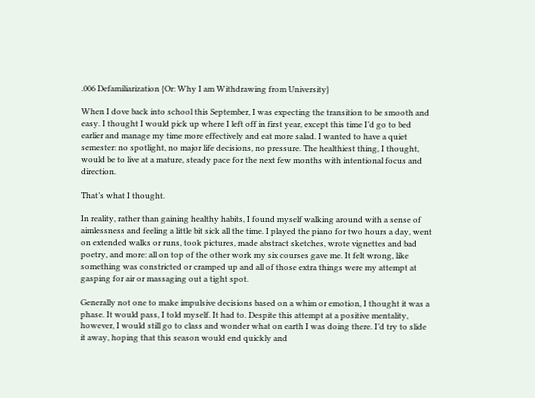.006 Defamiliarization {Or: Why I am Withdrawing from University}

When I dove back into school this September, I was expecting the transition to be smooth and easy. I thought I would pick up where I left off in first year, except this time I’d go to bed earlier and manage my time more effectively and eat more salad. I wanted to have a quiet semester: no spotlight, no major life decisions, no pressure. The healthiest thing, I thought, would be to live at a mature, steady pace for the next few months with intentional focus and direction.

That’s what I thought.

In reality, rather than gaining healthy habits, I found myself walking around with a sense of aimlessness and feeling a little bit sick all the time. I played the piano for two hours a day, went on extended walks or runs, took pictures, made abstract sketches, wrote vignettes and bad poetry, and more: all on top of the other work my six courses gave me. It felt wrong, like something was constricted or cramped up and all of those extra things were my attempt at gasping for air or massaging out a tight spot.

Generally not one to make impulsive decisions based on a whim or emotion, I thought it was a phase. It would pass, I told myself. It had to. Despite this attempt at a positive mentality, however, I would still go to class and wonder what on earth I was doing there. I’d try to slide it away, hoping that this season would end quickly and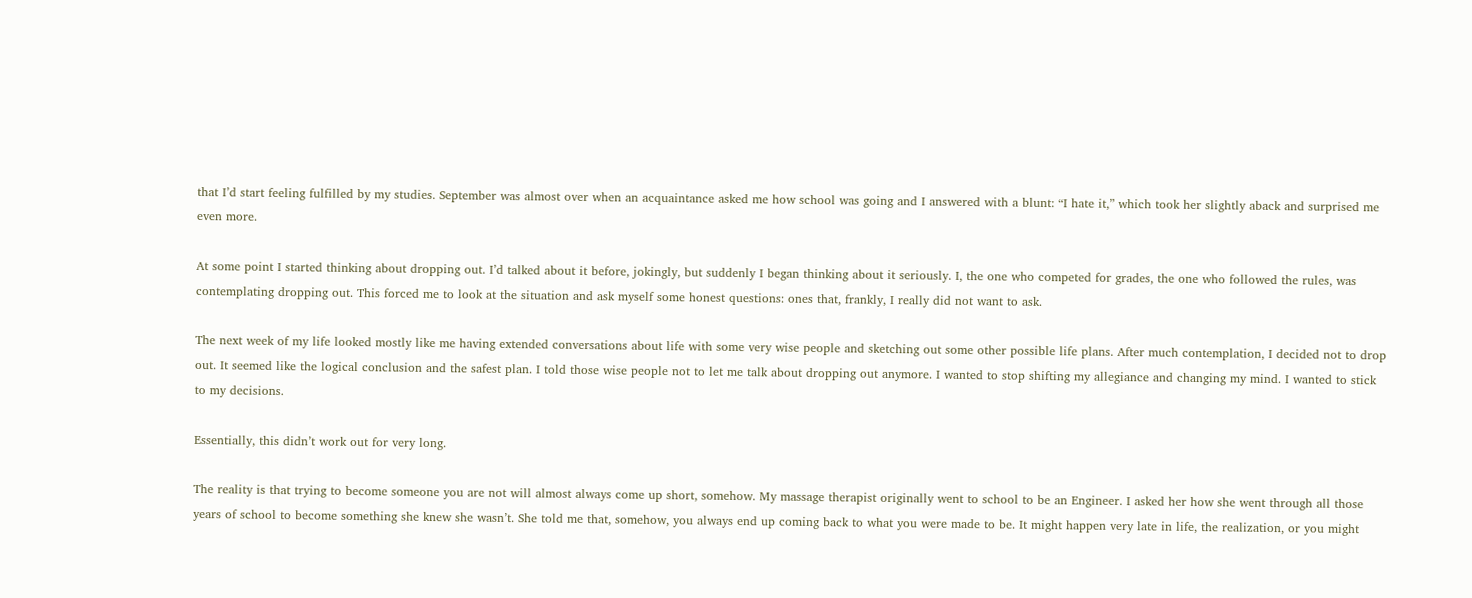that I’d start feeling fulfilled by my studies. September was almost over when an acquaintance asked me how school was going and I answered with a blunt: “I hate it,” which took her slightly aback and surprised me even more.

At some point I started thinking about dropping out. I’d talked about it before, jokingly, but suddenly I began thinking about it seriously. I, the one who competed for grades, the one who followed the rules, was contemplating dropping out. This forced me to look at the situation and ask myself some honest questions: ones that, frankly, I really did not want to ask.

The next week of my life looked mostly like me having extended conversations about life with some very wise people and sketching out some other possible life plans. After much contemplation, I decided not to drop out. It seemed like the logical conclusion and the safest plan. I told those wise people not to let me talk about dropping out anymore. I wanted to stop shifting my allegiance and changing my mind. I wanted to stick to my decisions.

Essentially, this didn’t work out for very long.

The reality is that trying to become someone you are not will almost always come up short, somehow. My massage therapist originally went to school to be an Engineer. I asked her how she went through all those years of school to become something she knew she wasn’t. She told me that, somehow, you always end up coming back to what you were made to be. It might happen very late in life, the realization, or you might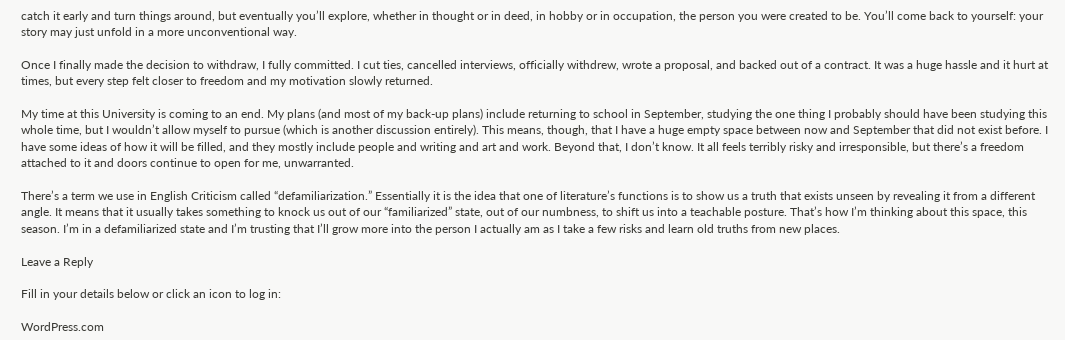catch it early and turn things around, but eventually you’ll explore, whether in thought or in deed, in hobby or in occupation, the person you were created to be. You’ll come back to yourself: your story may just unfold in a more unconventional way.

Once I finally made the decision to withdraw, I fully committed. I cut ties, cancelled interviews, officially withdrew, wrote a proposal, and backed out of a contract. It was a huge hassle and it hurt at times, but every step felt closer to freedom and my motivation slowly returned.

My time at this University is coming to an end. My plans (and most of my back-up plans) include returning to school in September, studying the one thing I probably should have been studying this whole time, but I wouldn’t allow myself to pursue (which is another discussion entirely). This means, though, that I have a huge empty space between now and September that did not exist before. I have some ideas of how it will be filled, and they mostly include people and writing and art and work. Beyond that, I don’t know. It all feels terribly risky and irresponsible, but there’s a freedom attached to it and doors continue to open for me, unwarranted.

There’s a term we use in English Criticism called “defamiliarization.” Essentially it is the idea that one of literature’s functions is to show us a truth that exists unseen by revealing it from a different angle. It means that it usually takes something to knock us out of our “familiarized” state, out of our numbness, to shift us into a teachable posture. That’s how I’m thinking about this space, this season. I’m in a defamiliarized state and I’m trusting that I’ll grow more into the person I actually am as I take a few risks and learn old truths from new places.

Leave a Reply

Fill in your details below or click an icon to log in:

WordPress.com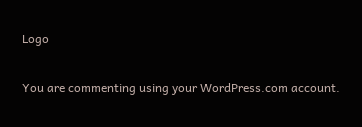Logo

You are commenting using your WordPress.com account.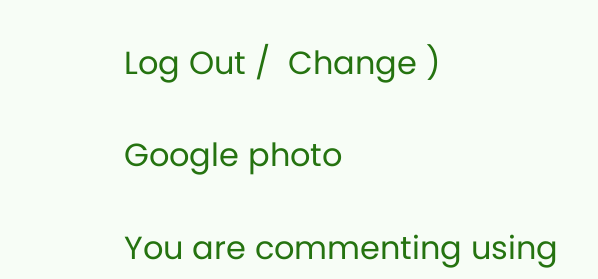Log Out /  Change )

Google photo

You are commenting using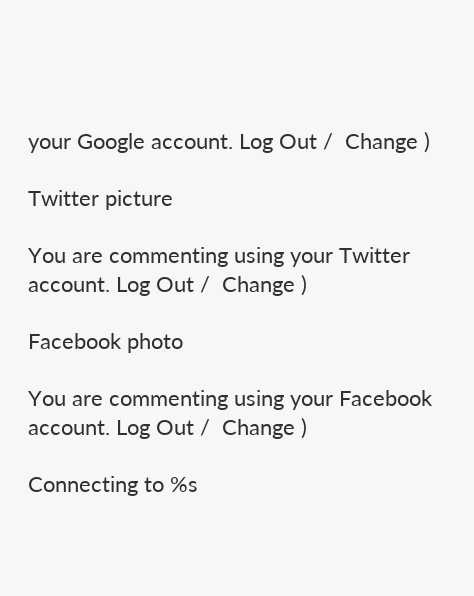your Google account. Log Out /  Change )

Twitter picture

You are commenting using your Twitter account. Log Out /  Change )

Facebook photo

You are commenting using your Facebook account. Log Out /  Change )

Connecting to %s